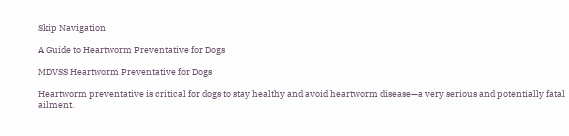Skip Navigation

A Guide to Heartworm Preventative for Dogs

MDVSS Heartworm Preventative for Dogs

Heartworm preventative is critical for dogs to stay healthy and avoid heartworm disease—a very serious and potentially fatal ailment.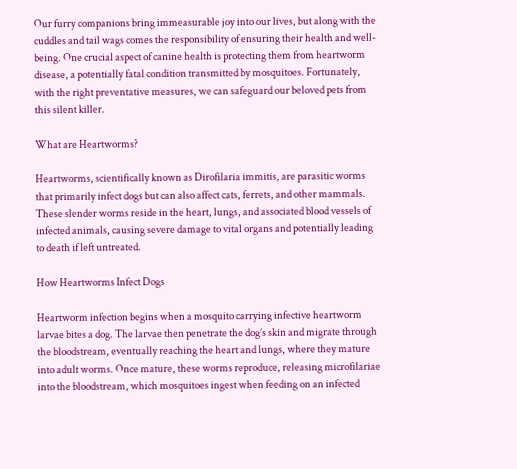Our furry companions bring immeasurable joy into our lives, but along with the cuddles and tail wags comes the responsibility of ensuring their health and well-being. One crucial aspect of canine health is protecting them from heartworm disease, a potentially fatal condition transmitted by mosquitoes. Fortunately, with the right preventative measures, we can safeguard our beloved pets from this silent killer.

What are Heartworms?

Heartworms, scientifically known as Dirofilaria immitis, are parasitic worms that primarily infect dogs but can also affect cats, ferrets, and other mammals. These slender worms reside in the heart, lungs, and associated blood vessels of infected animals, causing severe damage to vital organs and potentially leading to death if left untreated.

How Heartworms Infect Dogs

Heartworm infection begins when a mosquito carrying infective heartworm larvae bites a dog. The larvae then penetrate the dog’s skin and migrate through the bloodstream, eventually reaching the heart and lungs, where they mature into adult worms. Once mature, these worms reproduce, releasing microfilariae into the bloodstream, which mosquitoes ingest when feeding on an infected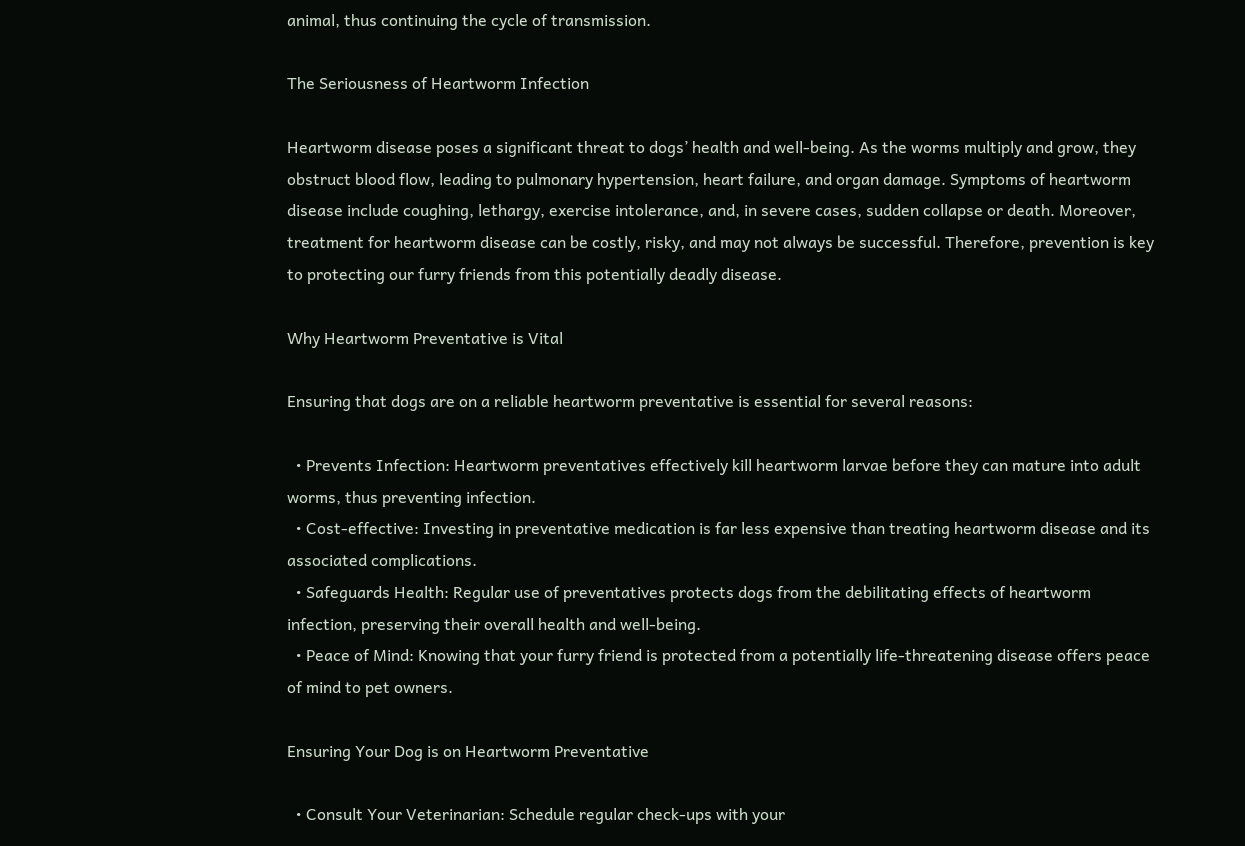animal, thus continuing the cycle of transmission.

The Seriousness of Heartworm Infection

Heartworm disease poses a significant threat to dogs’ health and well-being. As the worms multiply and grow, they obstruct blood flow, leading to pulmonary hypertension, heart failure, and organ damage. Symptoms of heartworm disease include coughing, lethargy, exercise intolerance, and, in severe cases, sudden collapse or death. Moreover, treatment for heartworm disease can be costly, risky, and may not always be successful. Therefore, prevention is key to protecting our furry friends from this potentially deadly disease.

Why Heartworm Preventative is Vital

Ensuring that dogs are on a reliable heartworm preventative is essential for several reasons:

  • Prevents Infection: Heartworm preventatives effectively kill heartworm larvae before they can mature into adult worms, thus preventing infection.
  • Cost-effective: Investing in preventative medication is far less expensive than treating heartworm disease and its associated complications.
  • Safeguards Health: Regular use of preventatives protects dogs from the debilitating effects of heartworm infection, preserving their overall health and well-being.
  • Peace of Mind: Knowing that your furry friend is protected from a potentially life-threatening disease offers peace of mind to pet owners.

Ensuring Your Dog is on Heartworm Preventative

  • Consult Your Veterinarian: Schedule regular check-ups with your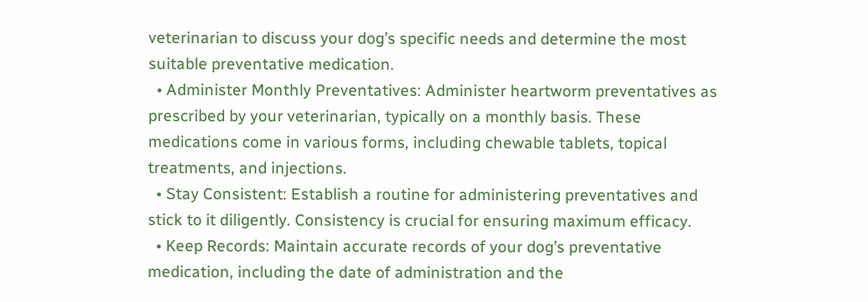veterinarian to discuss your dog’s specific needs and determine the most suitable preventative medication.
  • Administer Monthly Preventatives: Administer heartworm preventatives as prescribed by your veterinarian, typically on a monthly basis. These medications come in various forms, including chewable tablets, topical treatments, and injections.
  • Stay Consistent: Establish a routine for administering preventatives and stick to it diligently. Consistency is crucial for ensuring maximum efficacy.
  • Keep Records: Maintain accurate records of your dog’s preventative medication, including the date of administration and the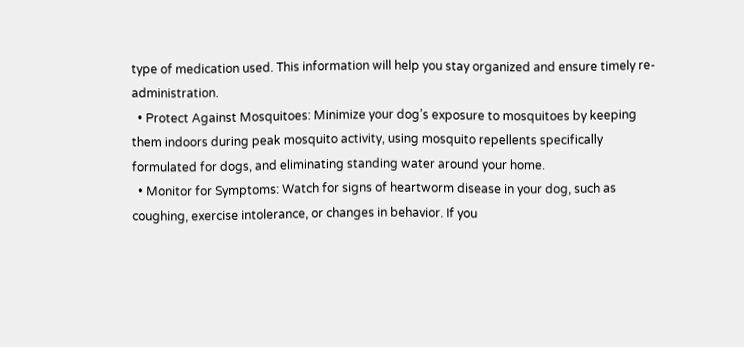type of medication used. This information will help you stay organized and ensure timely re-administration.
  • Protect Against Mosquitoes: Minimize your dog’s exposure to mosquitoes by keeping them indoors during peak mosquito activity, using mosquito repellents specifically formulated for dogs, and eliminating standing water around your home.
  • Monitor for Symptoms: Watch for signs of heartworm disease in your dog, such as coughing, exercise intolerance, or changes in behavior. If you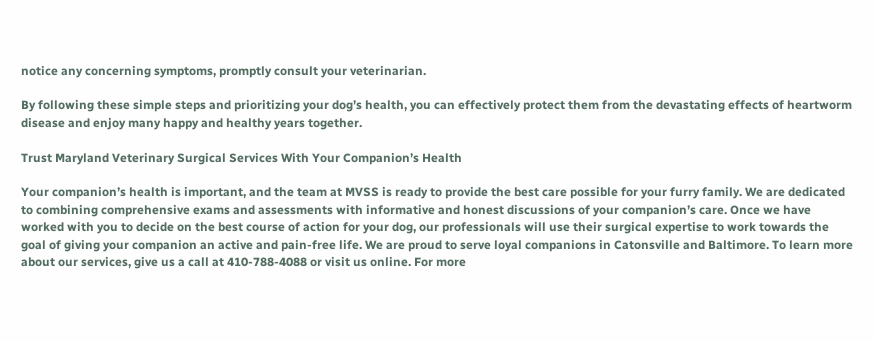notice any concerning symptoms, promptly consult your veterinarian.

By following these simple steps and prioritizing your dog’s health, you can effectively protect them from the devastating effects of heartworm disease and enjoy many happy and healthy years together.

Trust Maryland Veterinary Surgical Services With Your Companion’s Health

Your companion’s health is important, and the team at MVSS is ready to provide the best care possible for your furry family. We are dedicated to combining comprehensive exams and assessments with informative and honest discussions of your companion’s care. Once we have worked with you to decide on the best course of action for your dog, our professionals will use their surgical expertise to work towards the goal of giving your companion an active and pain-free life. We are proud to serve loyal companions in Catonsville and Baltimore. To learn more about our services, give us a call at 410-788-4088 or visit us online. For more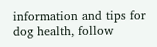information and tips for dog health, follow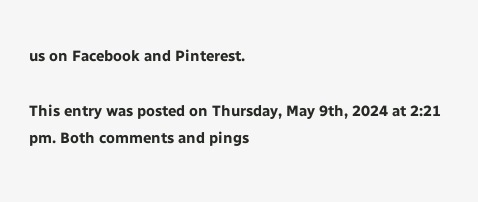us on Facebook and Pinterest.

This entry was posted on Thursday, May 9th, 2024 at 2:21 pm. Both comments and pings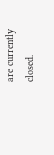are currently closed.